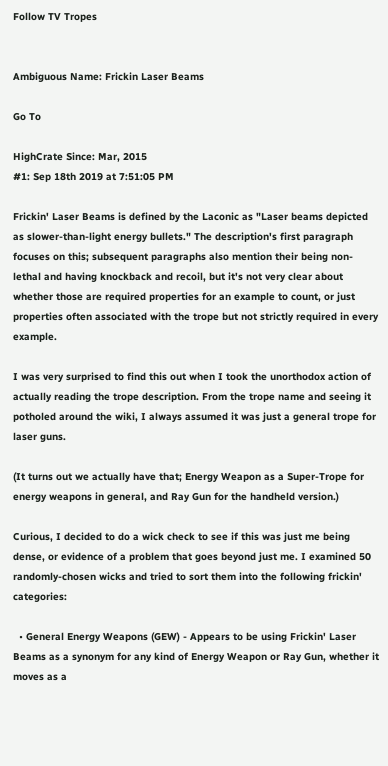Follow TV Tropes


Ambiguous Name: Frickin Laser Beams

Go To

HighCrate Since: Mar, 2015
#1: Sep 18th 2019 at 7:51:05 PM

Frickin' Laser Beams is defined by the Laconic as "Laser beams depicted as slower-than-light energy bullets." The description's first paragraph focuses on this; subsequent paragraphs also mention their being non-lethal and having knockback and recoil, but it's not very clear about whether those are required properties for an example to count, or just properties often associated with the trope but not strictly required in every example.

I was very surprised to find this out when I took the unorthodox action of actually reading the trope description. From the trope name and seeing it potholed around the wiki, I always assumed it was just a general trope for laser guns.

(It turns out we actually have that; Energy Weapon as a Super-Trope for energy weapons in general, and Ray Gun for the handheld version.)

Curious, I decided to do a wick check to see if this was just me being dense, or evidence of a problem that goes beyond just me. I examined 50 randomly-chosen wicks and tried to sort them into the following frickin' categories:

  • General Energy Weapons (GEW) - Appears to be using Frickin' Laser Beams as a synonym for any kind of Energy Weapon or Ray Gun, whether it moves as a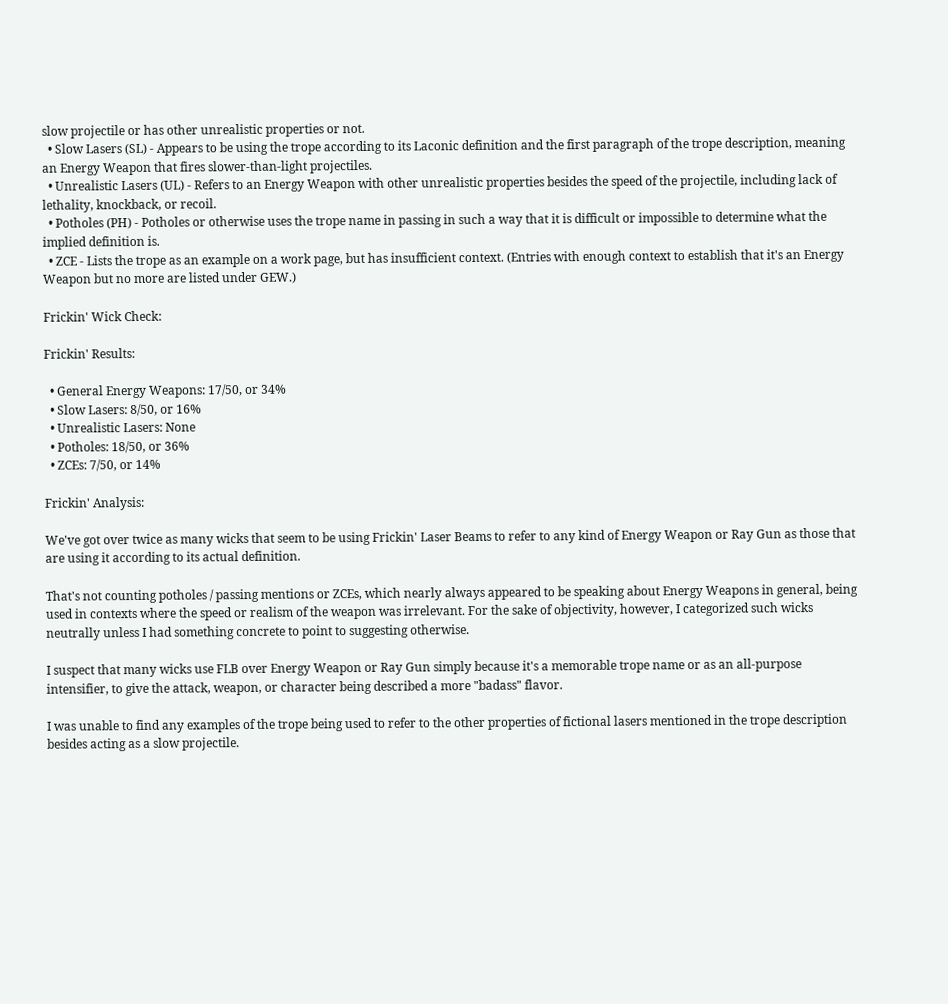slow projectile or has other unrealistic properties or not.
  • Slow Lasers (SL) - Appears to be using the trope according to its Laconic definition and the first paragraph of the trope description, meaning an Energy Weapon that fires slower-than-light projectiles.
  • Unrealistic Lasers (UL) - Refers to an Energy Weapon with other unrealistic properties besides the speed of the projectile, including lack of lethality, knockback, or recoil.
  • Potholes (PH) - Potholes or otherwise uses the trope name in passing in such a way that it is difficult or impossible to determine what the implied definition is.
  • ZCE - Lists the trope as an example on a work page, but has insufficient context. (Entries with enough context to establish that it's an Energy Weapon but no more are listed under GEW.)

Frickin' Wick Check:

Frickin' Results:

  • General Energy Weapons: 17/50, or 34%
  • Slow Lasers: 8/50, or 16%
  • Unrealistic Lasers: None
  • Potholes: 18/50, or 36%
  • ZCEs: 7/50, or 14%

Frickin' Analysis:

We've got over twice as many wicks that seem to be using Frickin' Laser Beams to refer to any kind of Energy Weapon or Ray Gun as those that are using it according to its actual definition.

That's not counting potholes / passing mentions or ZCEs, which nearly always appeared to be speaking about Energy Weapons in general, being used in contexts where the speed or realism of the weapon was irrelevant. For the sake of objectivity, however, I categorized such wicks neutrally unless I had something concrete to point to suggesting otherwise.

I suspect that many wicks use FLB over Energy Weapon or Ray Gun simply because it's a memorable trope name or as an all-purpose intensifier, to give the attack, weapon, or character being described a more "badass" flavor.

I was unable to find any examples of the trope being used to refer to the other properties of fictional lasers mentioned in the trope description besides acting as a slow projectile.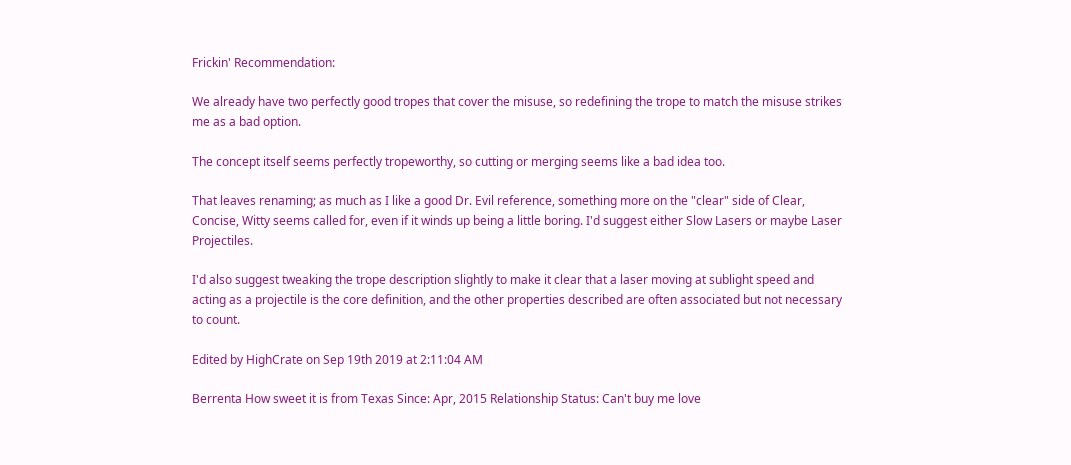Frickin' Recommendation:

We already have two perfectly good tropes that cover the misuse, so redefining the trope to match the misuse strikes me as a bad option.

The concept itself seems perfectly tropeworthy, so cutting or merging seems like a bad idea too.

That leaves renaming; as much as I like a good Dr. Evil reference, something more on the "clear" side of Clear, Concise, Witty seems called for, even if it winds up being a little boring. I'd suggest either Slow Lasers or maybe Laser Projectiles.

I'd also suggest tweaking the trope description slightly to make it clear that a laser moving at sublight speed and acting as a projectile is the core definition, and the other properties described are often associated but not necessary to count.

Edited by HighCrate on Sep 19th 2019 at 2:11:04 AM

Berrenta How sweet it is from Texas Since: Apr, 2015 Relationship Status: Can't buy me love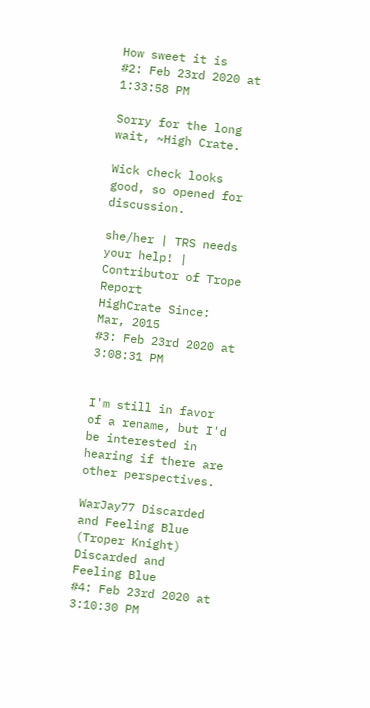How sweet it is
#2: Feb 23rd 2020 at 1:33:58 PM

Sorry for the long wait, ~High Crate.

Wick check looks good, so opened for discussion.

she/her | TRS needs your help! | Contributor of Trope Report
HighCrate Since: Mar, 2015
#3: Feb 23rd 2020 at 3:08:31 PM


I'm still in favor of a rename, but I'd be interested in hearing if there are other perspectives.

WarJay77 Discarded and Feeling Blue (Troper Knight)
Discarded and Feeling Blue
#4: Feb 23rd 2020 at 3:10:30 PM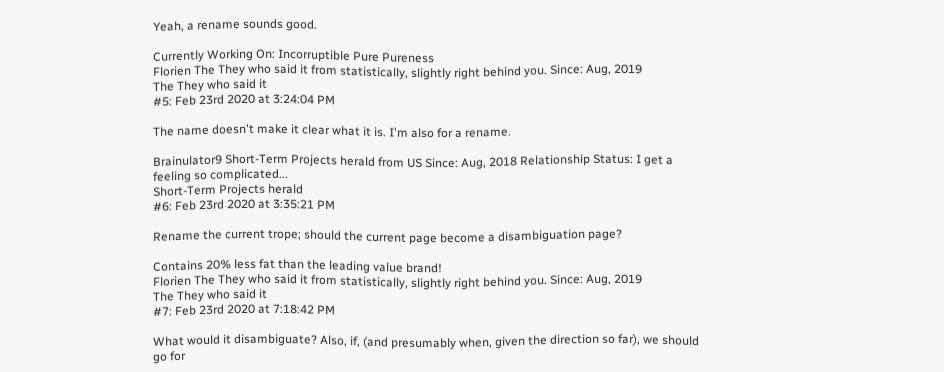Yeah, a rename sounds good.

Currently Working On: Incorruptible Pure Pureness
Florien The They who said it from statistically, slightly right behind you. Since: Aug, 2019
The They who said it
#5: Feb 23rd 2020 at 3:24:04 PM

The name doesn't make it clear what it is. I'm also for a rename.

Brainulator9 Short-Term Projects herald from US Since: Aug, 2018 Relationship Status: I get a feeling so complicated...
Short-Term Projects herald
#6: Feb 23rd 2020 at 3:35:21 PM

Rename the current trope; should the current page become a disambiguation page?

Contains 20% less fat than the leading value brand!
Florien The They who said it from statistically, slightly right behind you. Since: Aug, 2019
The They who said it
#7: Feb 23rd 2020 at 7:18:42 PM

What would it disambiguate? Also, if, (and presumably when, given the direction so far), we should go for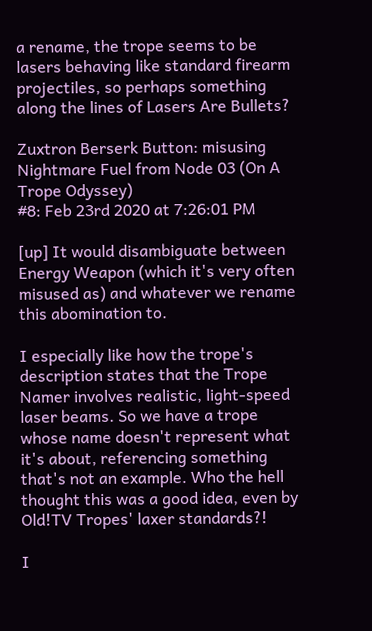a rename, the trope seems to be lasers behaving like standard firearm projectiles, so perhaps something along the lines of Lasers Are Bullets?

Zuxtron Berserk Button: misusing Nightmare Fuel from Node 03 (On A Trope Odyssey)
#8: Feb 23rd 2020 at 7:26:01 PM

[up] It would disambiguate between Energy Weapon (which it's very often misused as) and whatever we rename this abomination to.

I especially like how the trope's description states that the Trope Namer involves realistic, light-speed laser beams. So we have a trope whose name doesn't represent what it's about, referencing something that's not an example. Who the hell thought this was a good idea, even by Old!TV Tropes' laxer standards?!

I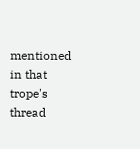mentioned in that trope's thread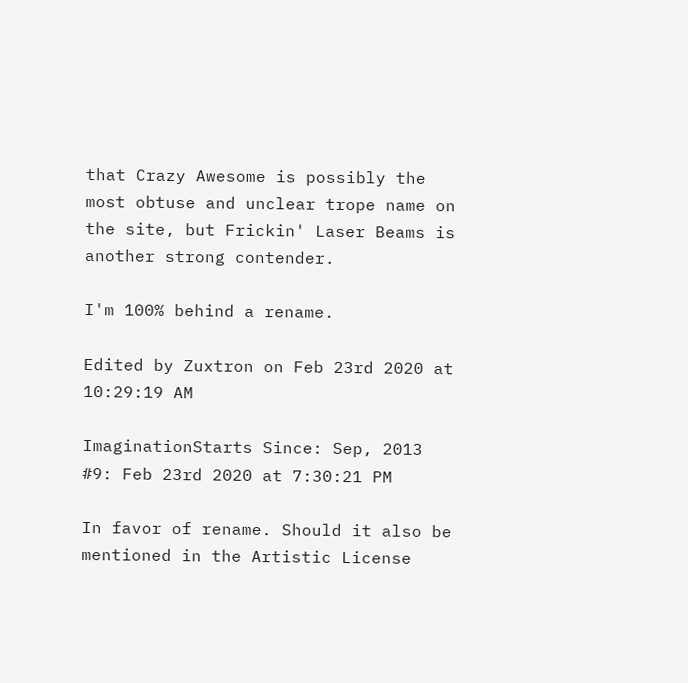that Crazy Awesome is possibly the most obtuse and unclear trope name on the site, but Frickin' Laser Beams is another strong contender.

I'm 100% behind a rename.

Edited by Zuxtron on Feb 23rd 2020 at 10:29:19 AM

ImaginationStarts Since: Sep, 2013
#9: Feb 23rd 2020 at 7:30:21 PM

In favor of rename. Should it also be mentioned in the Artistic License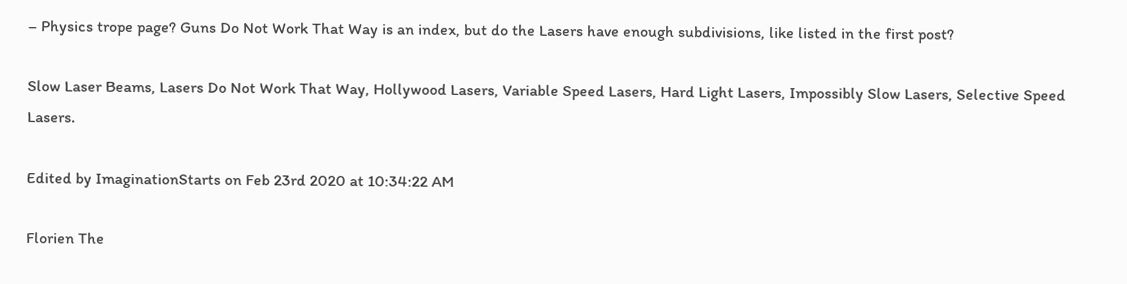– Physics trope page? Guns Do Not Work That Way is an index, but do the Lasers have enough subdivisions, like listed in the first post?

Slow Laser Beams, Lasers Do Not Work That Way, Hollywood Lasers, Variable Speed Lasers, Hard Light Lasers, Impossibly Slow Lasers, Selective Speed Lasers.

Edited by ImaginationStarts on Feb 23rd 2020 at 10:34:22 AM

Florien The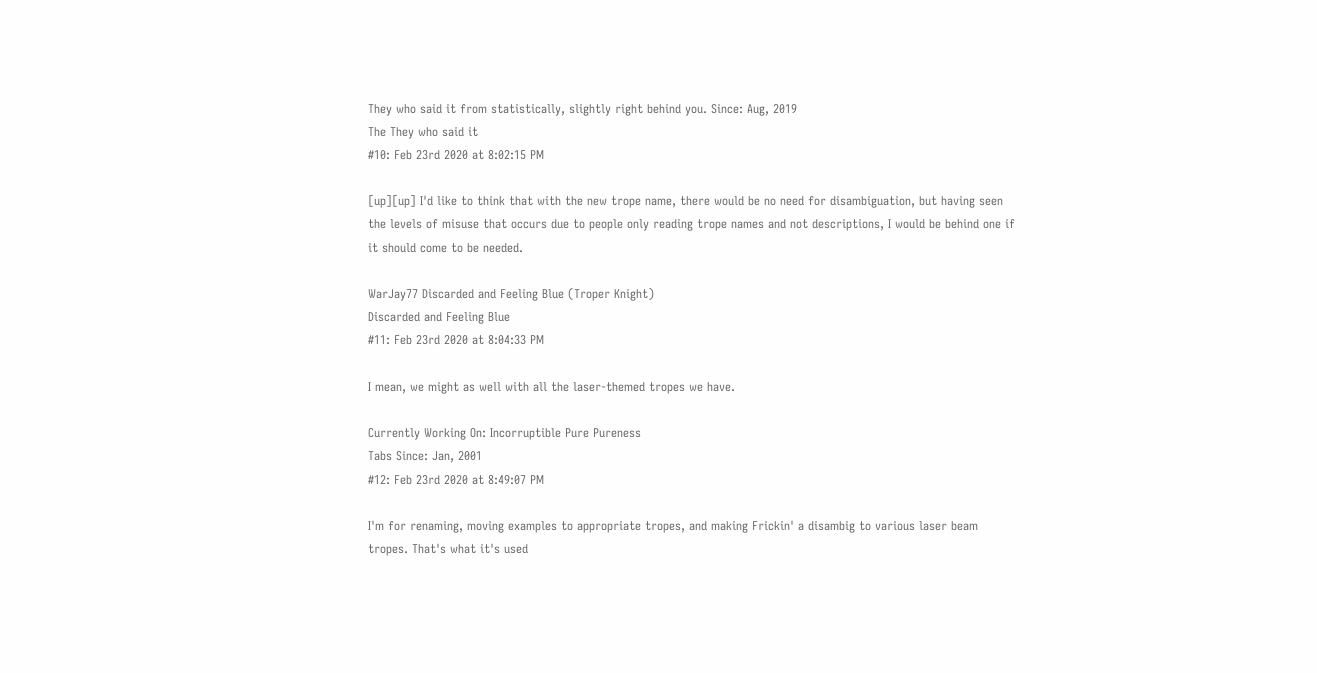They who said it from statistically, slightly right behind you. Since: Aug, 2019
The They who said it
#10: Feb 23rd 2020 at 8:02:15 PM

[up][up] I'd like to think that with the new trope name, there would be no need for disambiguation, but having seen the levels of misuse that occurs due to people only reading trope names and not descriptions, I would be behind one if it should come to be needed.

WarJay77 Discarded and Feeling Blue (Troper Knight)
Discarded and Feeling Blue
#11: Feb 23rd 2020 at 8:04:33 PM

I mean, we might as well with all the laser-themed tropes we have.

Currently Working On: Incorruptible Pure Pureness
Tabs Since: Jan, 2001
#12: Feb 23rd 2020 at 8:49:07 PM

I'm for renaming, moving examples to appropriate tropes, and making Frickin' a disambig to various laser beam tropes. That's what it's used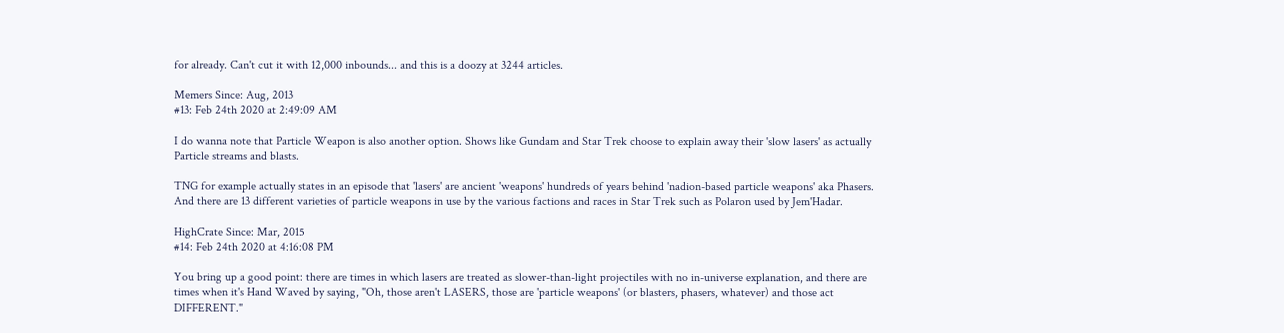for already. Can't cut it with 12,000 inbounds... and this is a doozy at 3244 articles.

Memers Since: Aug, 2013
#13: Feb 24th 2020 at 2:49:09 AM

I do wanna note that Particle Weapon is also another option. Shows like Gundam and Star Trek choose to explain away their 'slow lasers' as actually Particle streams and blasts.

TNG for example actually states in an episode that 'lasers' are ancient 'weapons' hundreds of years behind 'nadion-based particle weapons' aka Phasers. And there are 13 different varieties of particle weapons in use by the various factions and races in Star Trek such as Polaron used by Jem'Hadar.

HighCrate Since: Mar, 2015
#14: Feb 24th 2020 at 4:16:08 PM

You bring up a good point: there are times in which lasers are treated as slower-than-light projectiles with no in-universe explanation, and there are times when it's Hand Waved by saying, "Oh, those aren't LASERS, those are 'particle weapons' (or blasters, phasers, whatever) and those act DIFFERENT."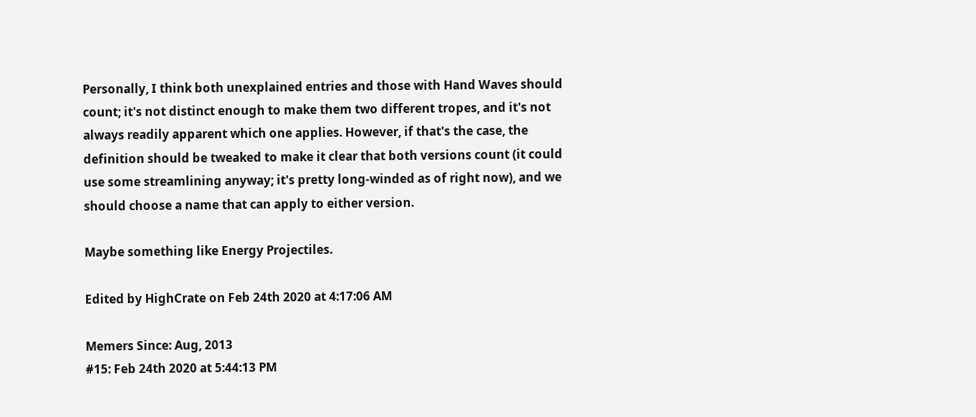Personally, I think both unexplained entries and those with Hand Waves should count; it's not distinct enough to make them two different tropes, and it's not always readily apparent which one applies. However, if that's the case, the definition should be tweaked to make it clear that both versions count (it could use some streamlining anyway; it's pretty long-winded as of right now), and we should choose a name that can apply to either version.

Maybe something like Energy Projectiles.

Edited by HighCrate on Feb 24th 2020 at 4:17:06 AM

Memers Since: Aug, 2013
#15: Feb 24th 2020 at 5:44:13 PM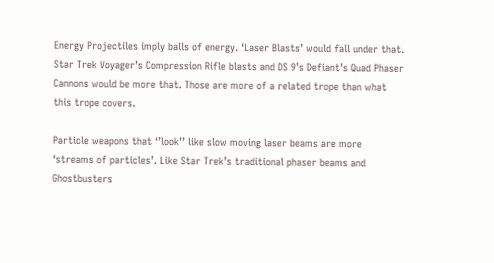Energy Projectiles imply balls of energy. ‘Laser Blasts’ would fall under that. Star Trek Voyager’s Compression Rifle blasts and DS 9’s Defiant’s Quad Phaser Cannons would be more that. Those are more of a related trope than what this trope covers.

Particle weapons that ‘’look’’ like slow moving laser beams are more ‘streams of particles’. Like Star Trek’s traditional phaser beams and Ghostbusters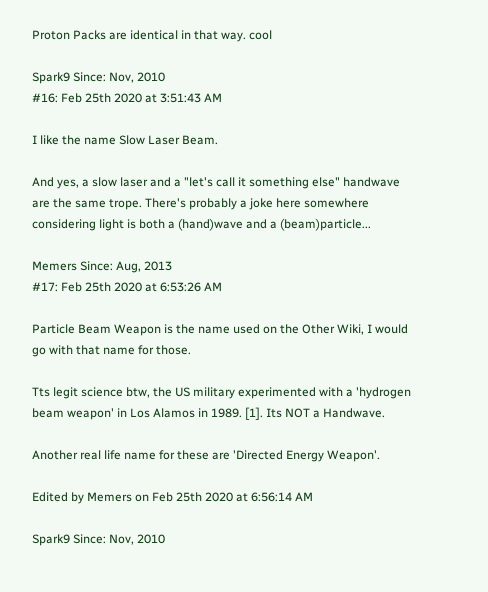Proton Packs are identical in that way. cool

Spark9 Since: Nov, 2010
#16: Feb 25th 2020 at 3:51:43 AM

I like the name Slow Laser Beam.

And yes, a slow laser and a "let's call it something else" handwave are the same trope. There's probably a joke here somewhere considering light is both a (hand)wave and a (beam)particle...

Memers Since: Aug, 2013
#17: Feb 25th 2020 at 6:53:26 AM

Particle Beam Weapon is the name used on the Other Wiki, I would go with that name for those.

Tts legit science btw, the US military experimented with a 'hydrogen beam weapon' in Los Alamos in 1989. [1]. Its NOT a Handwave.

Another real life name for these are 'Directed Energy Weapon'.

Edited by Memers on Feb 25th 2020 at 6:56:14 AM

Spark9 Since: Nov, 2010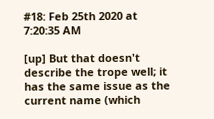#18: Feb 25th 2020 at 7:20:35 AM

[up] But that doesn't describe the trope well; it has the same issue as the current name (which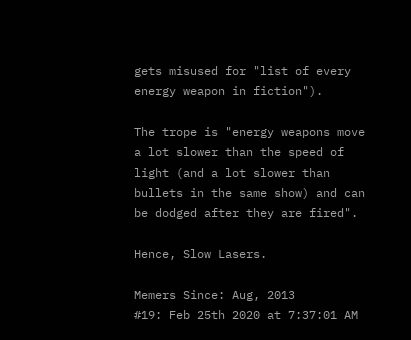gets misused for "list of every energy weapon in fiction").

The trope is "energy weapons move a lot slower than the speed of light (and a lot slower than bullets in the same show) and can be dodged after they are fired".

Hence, Slow Lasers.

Memers Since: Aug, 2013
#19: Feb 25th 2020 at 7:37:01 AM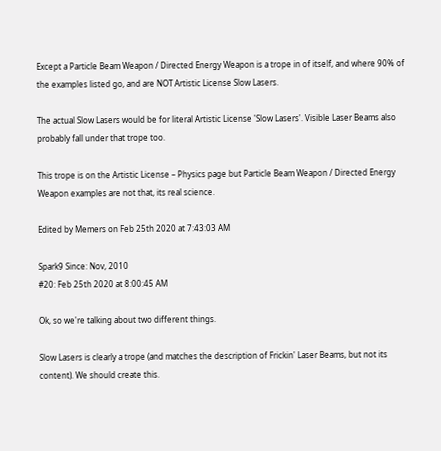Except a Particle Beam Weapon / Directed Energy Weapon is a trope in of itself, and where 90% of the examples listed go, and are NOT Artistic License Slow Lasers.

The actual Slow Lasers would be for literal Artistic License 'Slow Lasers'. Visible Laser Beams also probably fall under that trope too.

This trope is on the Artistic License – Physics page but Particle Beam Weapon / Directed Energy Weapon examples are not that, its real science.

Edited by Memers on Feb 25th 2020 at 7:43:03 AM

Spark9 Since: Nov, 2010
#20: Feb 25th 2020 at 8:00:45 AM

Ok, so we're talking about two different things.

Slow Lasers is clearly a trope (and matches the description of Frickin' Laser Beams, but not its content). We should create this.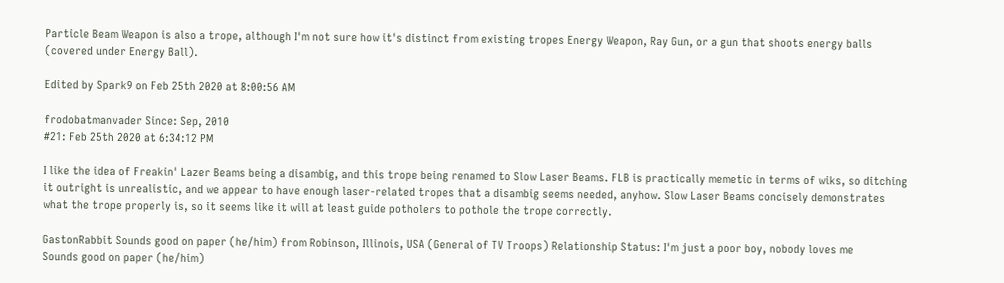Particle Beam Weapon is also a trope, although I'm not sure how it's distinct from existing tropes Energy Weapon, Ray Gun, or a gun that shoots energy balls (covered under Energy Ball).

Edited by Spark9 on Feb 25th 2020 at 8:00:56 AM

frodobatmanvader Since: Sep, 2010
#21: Feb 25th 2020 at 6:34:12 PM

I like the idea of Freakin' Lazer Beams being a disambig, and this trope being renamed to Slow Laser Beams. FLB is practically memetic in terms of wiks, so ditching it outright is unrealistic, and we appear to have enough laser-related tropes that a disambig seems needed, anyhow. Slow Laser Beams concisely demonstrates what the trope properly is, so it seems like it will at least guide potholers to pothole the trope correctly.

GastonRabbit Sounds good on paper (he/him) from Robinson, Illinois, USA (General of TV Troops) Relationship Status: I'm just a poor boy, nobody loves me
Sounds good on paper (he/him)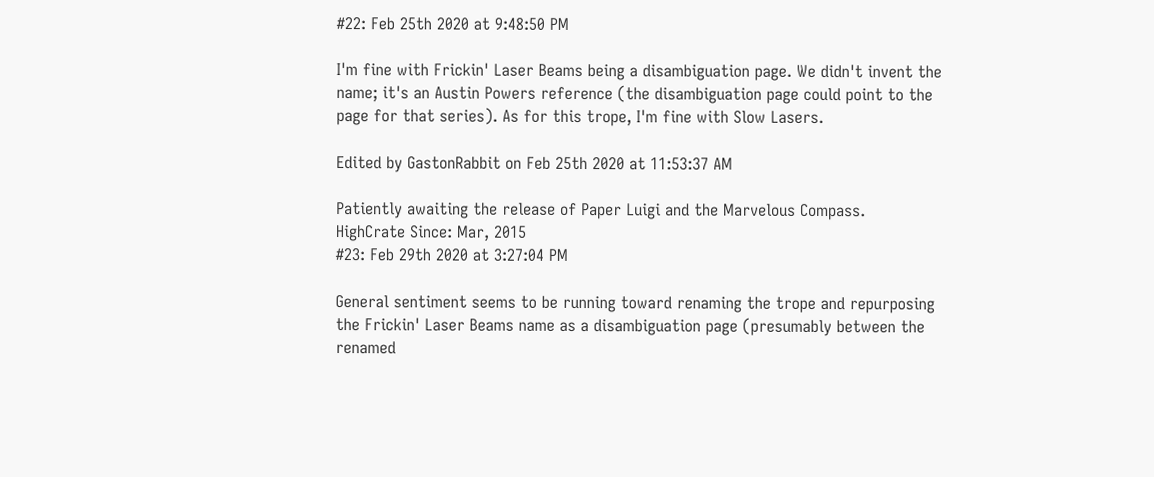#22: Feb 25th 2020 at 9:48:50 PM

I'm fine with Frickin' Laser Beams being a disambiguation page. We didn't invent the name; it's an Austin Powers reference (the disambiguation page could point to the page for that series). As for this trope, I'm fine with Slow Lasers.

Edited by GastonRabbit on Feb 25th 2020 at 11:53:37 AM

Patiently awaiting the release of Paper Luigi and the Marvelous Compass.
HighCrate Since: Mar, 2015
#23: Feb 29th 2020 at 3:27:04 PM

General sentiment seems to be running toward renaming the trope and repurposing the Frickin' Laser Beams name as a disambiguation page (presumably between the renamed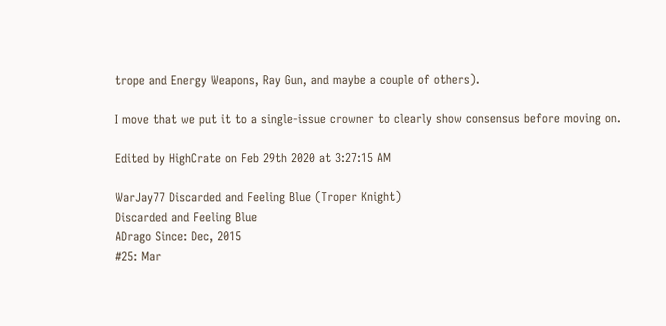trope and Energy Weapons, Ray Gun, and maybe a couple of others).

I move that we put it to a single-issue crowner to clearly show consensus before moving on.

Edited by HighCrate on Feb 29th 2020 at 3:27:15 AM

WarJay77 Discarded and Feeling Blue (Troper Knight)
Discarded and Feeling Blue
ADrago Since: Dec, 2015
#25: Mar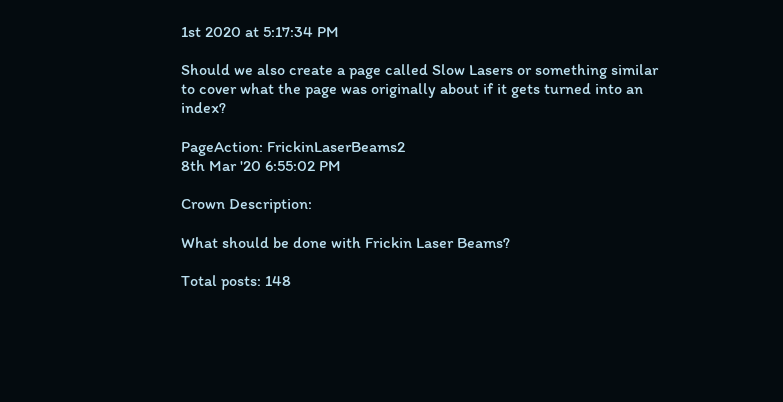1st 2020 at 5:17:34 PM

Should we also create a page called Slow Lasers or something similar to cover what the page was originally about if it gets turned into an index?

PageAction: FrickinLaserBeams2
8th Mar '20 6:55:02 PM

Crown Description:

What should be done with Frickin Laser Beams?

Total posts: 148